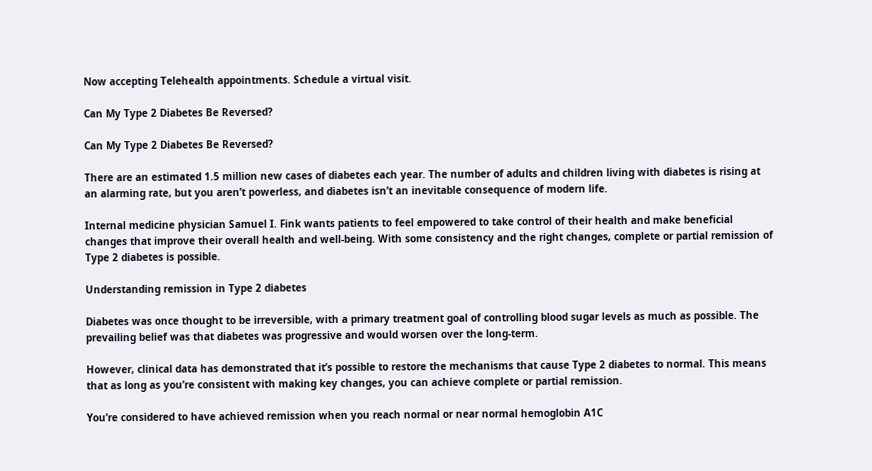Now accepting Telehealth appointments. Schedule a virtual visit.

Can My Type 2 Diabetes Be Reversed?

Can My Type 2 Diabetes Be Reversed?

There are an estimated 1.5 million new cases of diabetes each year. The number of adults and children living with diabetes is rising at an alarming rate, but you aren’t powerless, and diabetes isn’t an inevitable consequence of modern life.

Internal medicine physician Samuel I. Fink wants patients to feel empowered to take control of their health and make beneficial changes that improve their overall health and well-being. With some consistency and the right changes, complete or partial remission of Type 2 diabetes is possible.

Understanding remission in Type 2 diabetes

Diabetes was once thought to be irreversible, with a primary treatment goal of controlling blood sugar levels as much as possible. The prevailing belief was that diabetes was progressive and would worsen over the long-term.

However, clinical data has demonstrated that it’s possible to restore the mechanisms that cause Type 2 diabetes to normal. This means that as long as you’re consistent with making key changes, you can achieve complete or partial remission.

You’re considered to have achieved remission when you reach normal or near normal hemoglobin A1C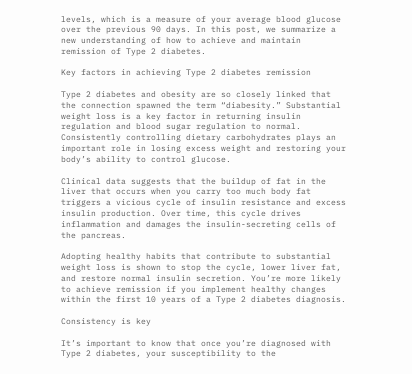levels, which is a measure of your average blood glucose over the previous 90 days. In this post, we summarize a new understanding of how to achieve and maintain remission of Type 2 diabetes.

Key factors in achieving Type 2 diabetes remission

Type 2 diabetes and obesity are so closely linked that the connection spawned the term “diabesity.” Substantial weight loss is a key factor in returning insulin regulation and blood sugar regulation to normal. Consistently controlling dietary carbohydrates plays an important role in losing excess weight and restoring your body’s ability to control glucose.

Clinical data suggests that the buildup of fat in the liver that occurs when you carry too much body fat triggers a vicious cycle of insulin resistance and excess insulin production. Over time, this cycle drives inflammation and damages the insulin-secreting cells of the pancreas.

Adopting healthy habits that contribute to substantial weight loss is shown to stop the cycle, lower liver fat, and restore normal insulin secretion. You’re more likely to achieve remission if you implement healthy changes within the first 10 years of a Type 2 diabetes diagnosis.

Consistency is key

It’s important to know that once you’re diagnosed with Type 2 diabetes, your susceptibility to the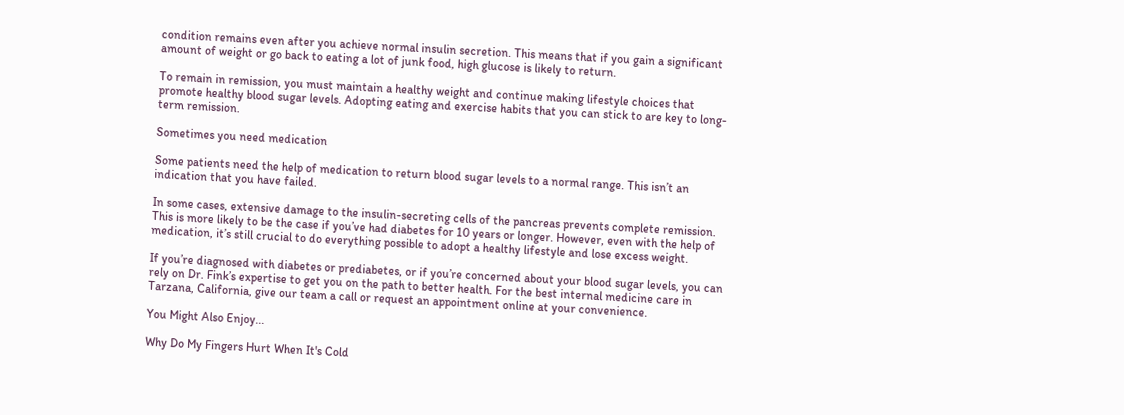condition remains even after you achieve normal insulin secretion. This means that if you gain a significant amount of weight or go back to eating a lot of junk food, high glucose is likely to return.

To remain in remission, you must maintain a healthy weight and continue making lifestyle choices that promote healthy blood sugar levels. Adopting eating and exercise habits that you can stick to are key to long-term remission.

Sometimes you need medication

Some patients need the help of medication to return blood sugar levels to a normal range. This isn’t an indication that you have failed.

In some cases, extensive damage to the insulin-secreting cells of the pancreas prevents complete remission. This is more likely to be the case if you’ve had diabetes for 10 years or longer. However, even with the help of medication, it’s still crucial to do everything possible to adopt a healthy lifestyle and lose excess weight.

If you’re diagnosed with diabetes or prediabetes, or if you’re concerned about your blood sugar levels, you can rely on Dr. Fink’s expertise to get you on the path to better health. For the best internal medicine care in Tarzana, California, give our team a call or request an appointment online at your convenience.

You Might Also Enjoy...

Why Do My Fingers Hurt When It's Cold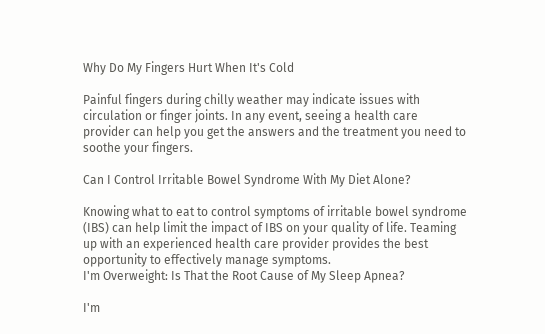Why Do My Fingers Hurt When It's Cold

Painful fingers during chilly weather may indicate issues with circulation or finger joints. In any event, seeing a health care provider can help you get the answers and the treatment you need to soothe your fingers.

Can I Control Irritable Bowel Syndrome With My Diet Alone?

Knowing what to eat to control symptoms of irritable bowel syndrome (IBS) can help limit the impact of IBS on your quality of life. Teaming up with an experienced health care provider provides the best opportunity to effectively manage symptoms.
I'm Overweight: Is That the Root Cause of My Sleep Apnea?

I'm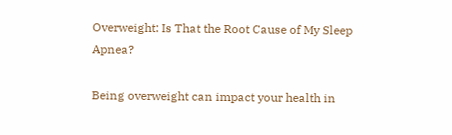Overweight: Is That the Root Cause of My Sleep Apnea?

Being overweight can impact your health in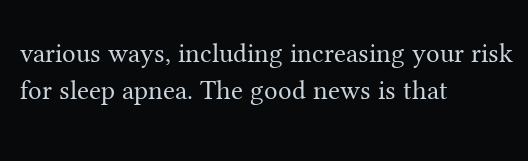various ways, including increasing your risk for sleep apnea. The good news is that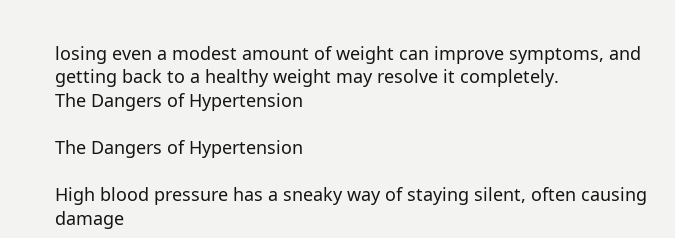losing even a modest amount of weight can improve symptoms, and getting back to a healthy weight may resolve it completely.
The Dangers of Hypertension

The Dangers of Hypertension

High blood pressure has a sneaky way of staying silent, often causing damage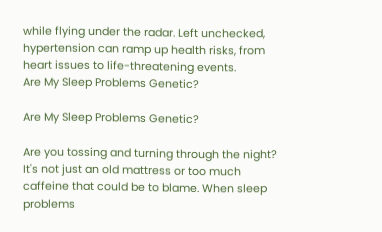while flying under the radar. Left unchecked, hypertension can ramp up health risks, from heart issues to life-threatening events.
Are My Sleep Problems Genetic?

Are My Sleep Problems Genetic?

Are you tossing and turning through the night? It's not just an old mattress or too much caffeine that could be to blame. When sleep problems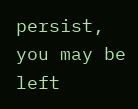persist, you may be left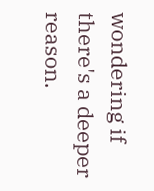wondering if there's a deeper reason.